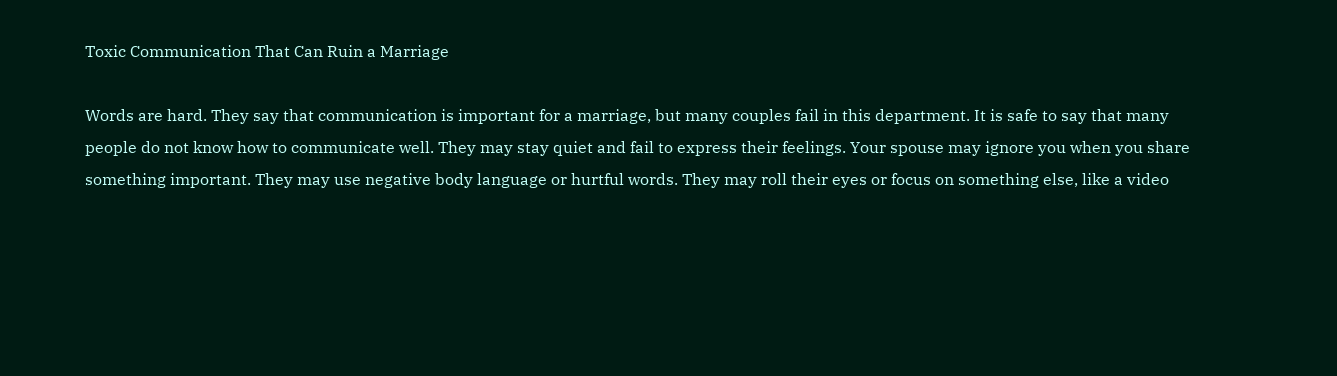Toxic Communication That Can Ruin a Marriage

Words are hard. They say that communication is important for a marriage, but many couples fail in this department. It is safe to say that many people do not know how to communicate well. They may stay quiet and fail to express their feelings. Your spouse may ignore you when you share something important. They may use negative body language or hurtful words. They may roll their eyes or focus on something else, like a video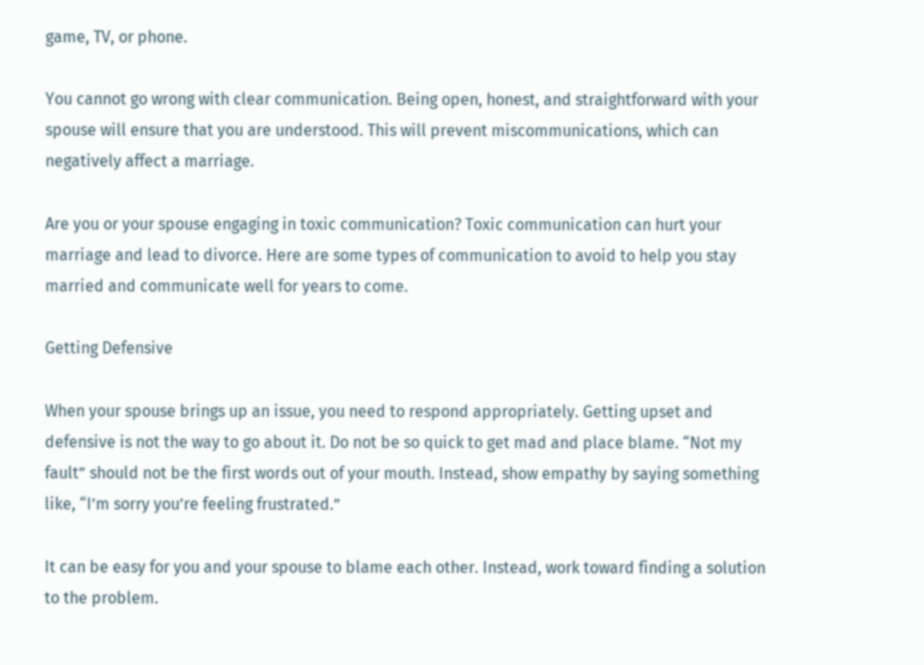game, TV, or phone.

You cannot go wrong with clear communication. Being open, honest, and straightforward with your spouse will ensure that you are understood. This will prevent miscommunications, which can negatively affect a marriage.

Are you or your spouse engaging in toxic communication? Toxic communication can hurt your marriage and lead to divorce. Here are some types of communication to avoid to help you stay married and communicate well for years to come.

Getting Defensive

When your spouse brings up an issue, you need to respond appropriately. Getting upset and defensive is not the way to go about it. Do not be so quick to get mad and place blame. “Not my fault” should not be the first words out of your mouth. Instead, show empathy by saying something like, “I’m sorry you’re feeling frustrated.”

It can be easy for you and your spouse to blame each other. Instead, work toward finding a solution to the problem.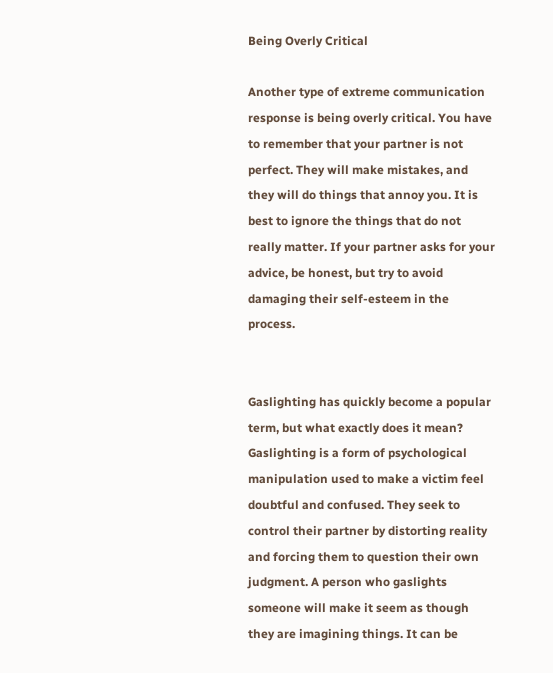Being Overly Critical

Another type of extreme communication response is being overly critical. You have to remember that your partner is not perfect. They will make mistakes, and they will do things that annoy you. It is best to ignore the things that do not really matter. If your partner asks for your advice, be honest, but try to avoid damaging their self-esteem in the process.


Gaslighting has quickly become a popular term, but what exactly does it mean? Gaslighting is a form of psychological manipulation used to make a victim feel doubtful and confused. They seek to control their partner by distorting reality and forcing them to question their own judgment. A person who gaslights someone will make it seem as though they are imagining things. It can be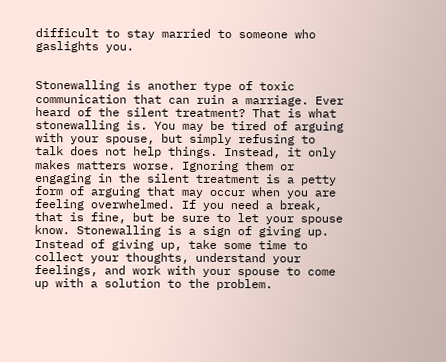difficult to stay married to someone who gaslights you.


Stonewalling is another type of toxic communication that can ruin a marriage. Ever heard of the silent treatment? That is what stonewalling is. You may be tired of arguing with your spouse, but simply refusing to talk does not help things. Instead, it only makes matters worse. Ignoring them or engaging in the silent treatment is a petty form of arguing that may occur when you are feeling overwhelmed. If you need a break, that is fine, but be sure to let your spouse know. Stonewalling is a sign of giving up. Instead of giving up, take some time to collect your thoughts, understand your feelings, and work with your spouse to come up with a solution to the problem.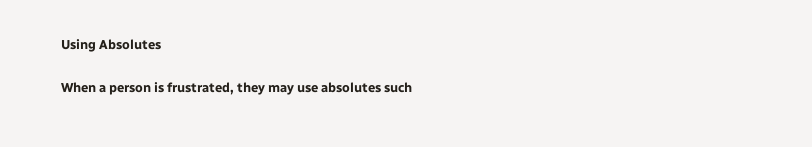Using Absolutes

When a person is frustrated, they may use absolutes such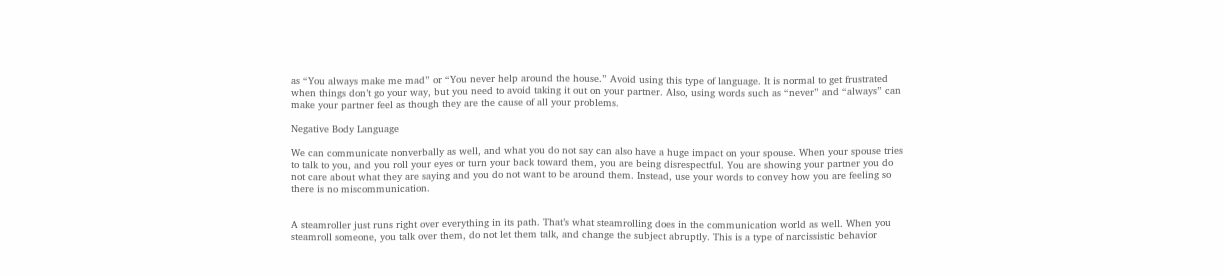as “You always make me mad” or “You never help around the house.” Avoid using this type of language. It is normal to get frustrated when things don’t go your way, but you need to avoid taking it out on your partner. Also, using words such as “never” and “always” can make your partner feel as though they are the cause of all your problems.

Negative Body Language

We can communicate nonverbally as well, and what you do not say can also have a huge impact on your spouse. When your spouse tries to talk to you, and you roll your eyes or turn your back toward them, you are being disrespectful. You are showing your partner you do not care about what they are saying and you do not want to be around them. Instead, use your words to convey how you are feeling so there is no miscommunication.


A steamroller just runs right over everything in its path. That’s what steamrolling does in the communication world as well. When you steamroll someone, you talk over them, do not let them talk, and change the subject abruptly. This is a type of narcissistic behavior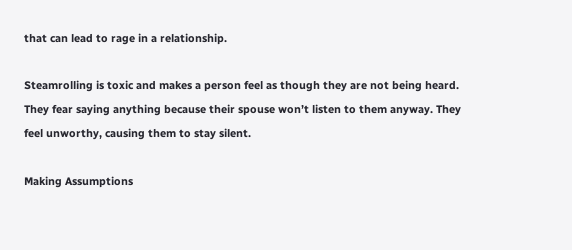that can lead to rage in a relationship.

Steamrolling is toxic and makes a person feel as though they are not being heard. They fear saying anything because their spouse won’t listen to them anyway. They feel unworthy, causing them to stay silent.

Making Assumptions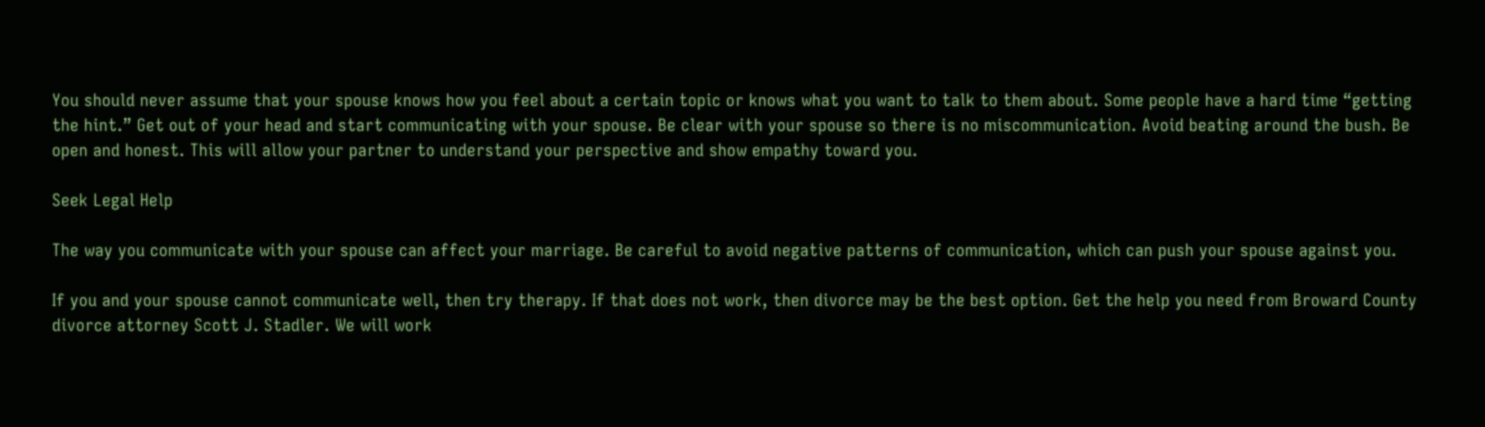You should never assume that your spouse knows how you feel about a certain topic or knows what you want to talk to them about. Some people have a hard time “getting the hint.” Get out of your head and start communicating with your spouse. Be clear with your spouse so there is no miscommunication. Avoid beating around the bush. Be open and honest. This will allow your partner to understand your perspective and show empathy toward you.

Seek Legal Help

The way you communicate with your spouse can affect your marriage. Be careful to avoid negative patterns of communication, which can push your spouse against you.

If you and your spouse cannot communicate well, then try therapy. If that does not work, then divorce may be the best option. Get the help you need from Broward County divorce attorney Scott J. Stadler. We will work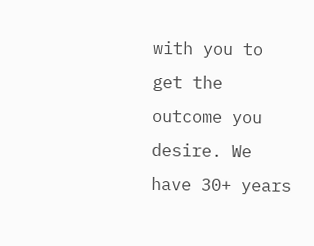with you to get the outcome you desire. We have 30+ years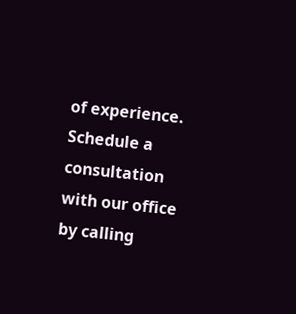of experience. Schedule a consultation with our office by calling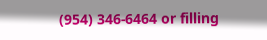(954) 346-6464 or filling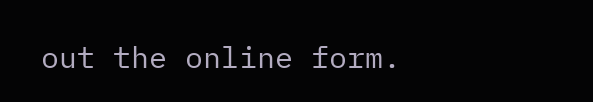out the online form.